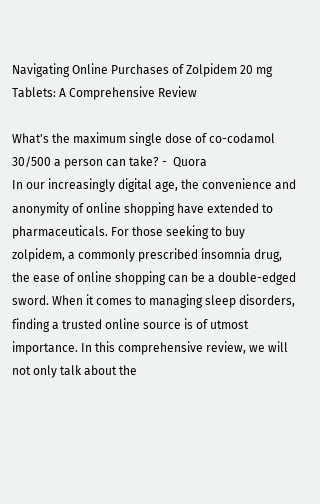Navigating Online Purchases of Zolpidem 20 mg Tablets: A Comprehensive Review

What's the maximum single dose of co-codamol 30/500 a person can take? -  Quora
In our increasingly digital age, the convenience and anonymity of online shopping have extended to pharmaceuticals. For those seeking to buy zolpidem, a commonly prescribed insomnia drug, the ease of online shopping can be a double-edged sword. When it comes to managing sleep disorders, finding a trusted online source is of utmost importance. In this comprehensive review, we will not only talk about the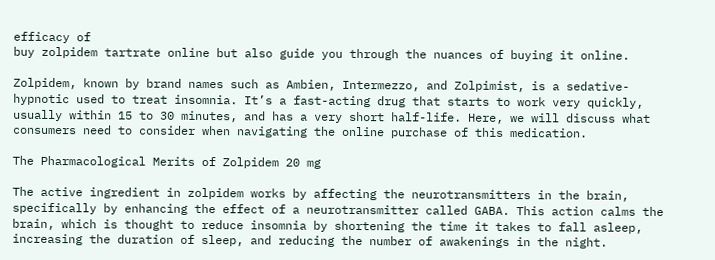efficacy of
buy zolpidem tartrate online but also guide you through the nuances of buying it online.

Zolpidem, known by brand names such as Ambien, Intermezzo, and Zolpimist, is a sedative-hypnotic used to treat insomnia. It’s a fast-acting drug that starts to work very quickly, usually within 15 to 30 minutes, and has a very short half-life. Here, we will discuss what consumers need to consider when navigating the online purchase of this medication.

The Pharmacological Merits of Zolpidem 20 mg

The active ingredient in zolpidem works by affecting the neurotransmitters in the brain, specifically by enhancing the effect of a neurotransmitter called GABA. This action calms the brain, which is thought to reduce insomnia by shortening the time it takes to fall asleep, increasing the duration of sleep, and reducing the number of awakenings in the night.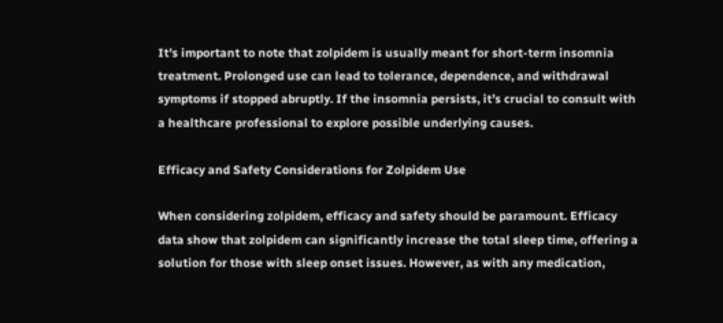It’s important to note that zolpidem is usually meant for short-term insomnia treatment. Prolonged use can lead to tolerance, dependence, and withdrawal symptoms if stopped abruptly. If the insomnia persists, it’s crucial to consult with a healthcare professional to explore possible underlying causes.

Efficacy and Safety Considerations for Zolpidem Use

When considering zolpidem, efficacy and safety should be paramount. Efficacy data show that zolpidem can significantly increase the total sleep time, offering a solution for those with sleep onset issues. However, as with any medication,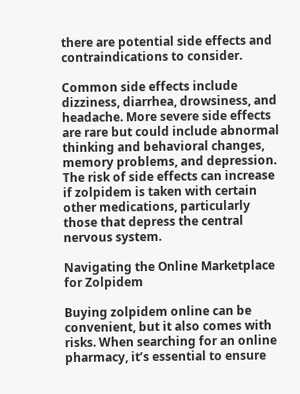there are potential side effects and contraindications to consider.

Common side effects include dizziness, diarrhea, drowsiness, and headache. More severe side effects are rare but could include abnormal thinking and behavioral changes, memory problems, and depression. The risk of side effects can increase if zolpidem is taken with certain other medications, particularly those that depress the central nervous system.

Navigating the Online Marketplace for Zolpidem

Buying zolpidem online can be convenient, but it also comes with risks. When searching for an online pharmacy, it’s essential to ensure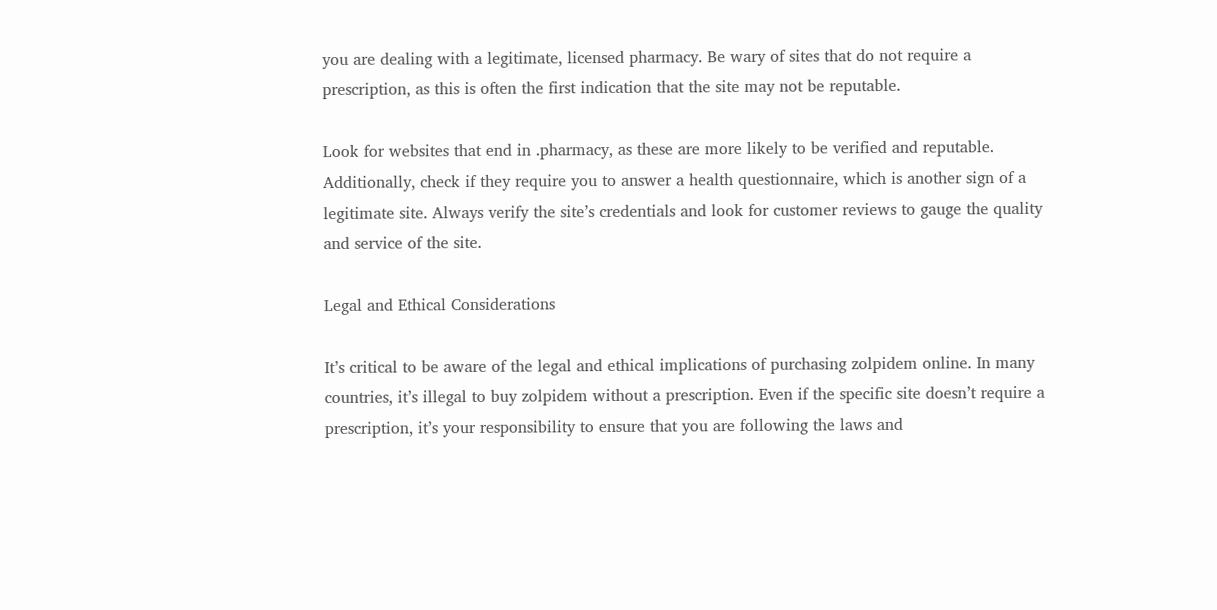you are dealing with a legitimate, licensed pharmacy. Be wary of sites that do not require a prescription, as this is often the first indication that the site may not be reputable.

Look for websites that end in .pharmacy, as these are more likely to be verified and reputable. Additionally, check if they require you to answer a health questionnaire, which is another sign of a legitimate site. Always verify the site’s credentials and look for customer reviews to gauge the quality and service of the site.

Legal and Ethical Considerations

It’s critical to be aware of the legal and ethical implications of purchasing zolpidem online. In many countries, it’s illegal to buy zolpidem without a prescription. Even if the specific site doesn’t require a prescription, it’s your responsibility to ensure that you are following the laws and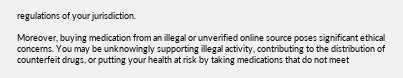regulations of your jurisdiction.

Moreover, buying medication from an illegal or unverified online source poses significant ethical concerns. You may be unknowingly supporting illegal activity, contributing to the distribution of counterfeit drugs, or putting your health at risk by taking medications that do not meet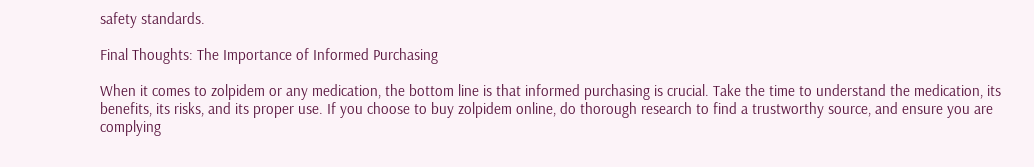safety standards.

Final Thoughts: The Importance of Informed Purchasing

When it comes to zolpidem or any medication, the bottom line is that informed purchasing is crucial. Take the time to understand the medication, its benefits, its risks, and its proper use. If you choose to buy zolpidem online, do thorough research to find a trustworthy source, and ensure you are complying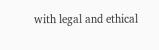with legal and ethical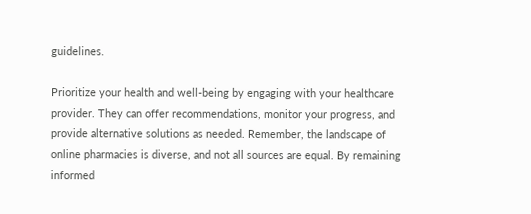guidelines.

Prioritize your health and well-being by engaging with your healthcare provider. They can offer recommendations, monitor your progress, and provide alternative solutions as needed. Remember, the landscape of online pharmacies is diverse, and not all sources are equal. By remaining informed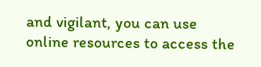and vigilant, you can use online resources to access the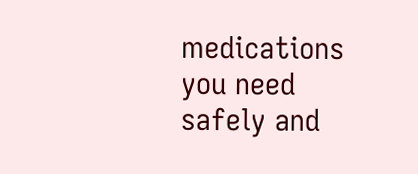medications you need safely and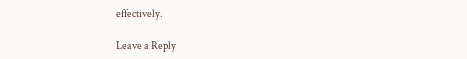effectively.

Leave a Reply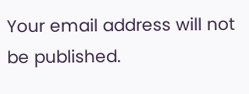Your email address will not be published.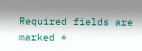Required fields are marked *